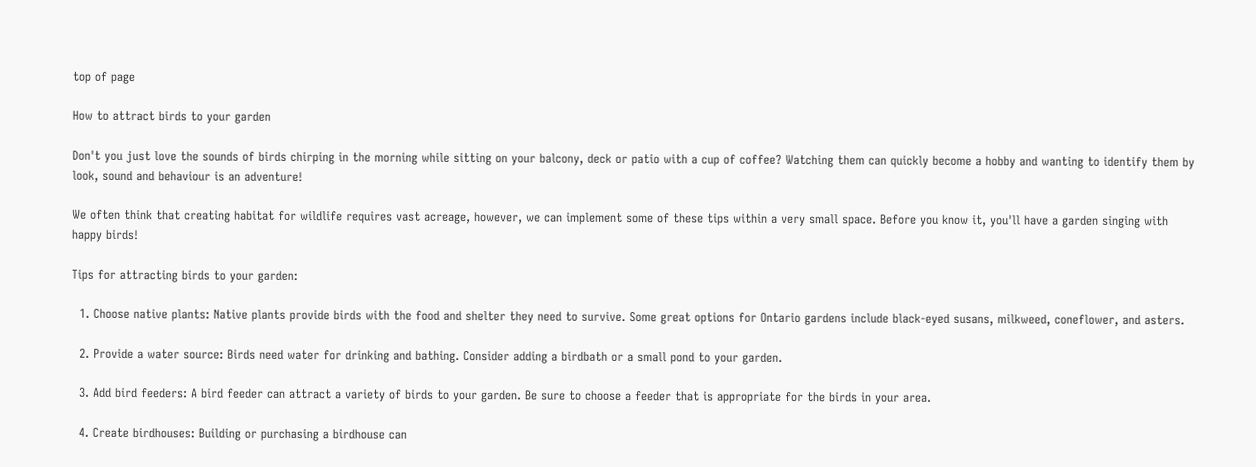top of page

How to attract birds to your garden

Don't you just love the sounds of birds chirping in the morning while sitting on your balcony, deck or patio with a cup of coffee? Watching them can quickly become a hobby and wanting to identify them by look, sound and behaviour is an adventure!

We often think that creating habitat for wildlife requires vast acreage, however, we can implement some of these tips within a very small space. Before you know it, you'll have a garden singing with happy birds!

Tips for attracting birds to your garden:

  1. Choose native plants: Native plants provide birds with the food and shelter they need to survive. Some great options for Ontario gardens include black-eyed susans, milkweed, coneflower, and asters.

  2. Provide a water source: Birds need water for drinking and bathing. Consider adding a birdbath or a small pond to your garden.

  3. Add bird feeders: A bird feeder can attract a variety of birds to your garden. Be sure to choose a feeder that is appropriate for the birds in your area.

  4. Create birdhouses: Building or purchasing a birdhouse can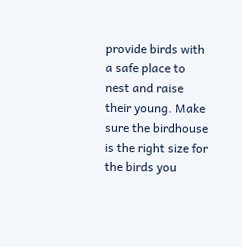provide birds with a safe place to nest and raise their young. Make sure the birdhouse is the right size for the birds you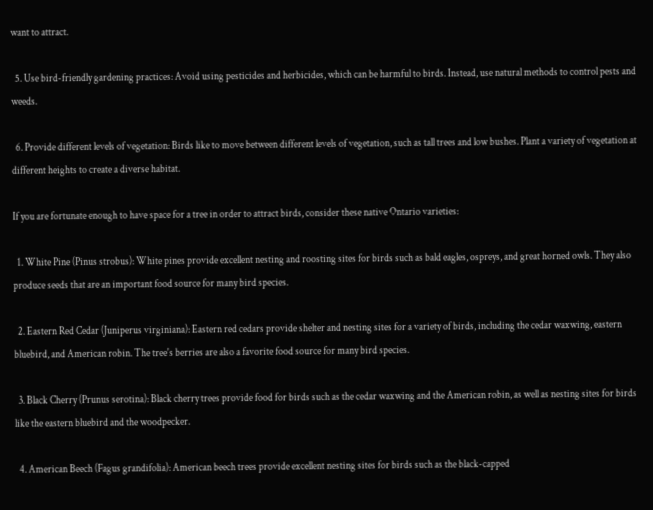want to attract.

  5. Use bird-friendly gardening practices: Avoid using pesticides and herbicides, which can be harmful to birds. Instead, use natural methods to control pests and weeds.

  6. Provide different levels of vegetation: Birds like to move between different levels of vegetation, such as tall trees and low bushes. Plant a variety of vegetation at different heights to create a diverse habitat.

If you are fortunate enough to have space for a tree in order to attract birds, consider these native Ontario varieties:

  1. White Pine (Pinus strobus): White pines provide excellent nesting and roosting sites for birds such as bald eagles, ospreys, and great horned owls. They also produce seeds that are an important food source for many bird species.

  2. Eastern Red Cedar (Juniperus virginiana): Eastern red cedars provide shelter and nesting sites for a variety of birds, including the cedar waxwing, eastern bluebird, and American robin. The tree's berries are also a favorite food source for many bird species.

  3. Black Cherry (Prunus serotina): Black cherry trees provide food for birds such as the cedar waxwing and the American robin, as well as nesting sites for birds like the eastern bluebird and the woodpecker.

  4. American Beech (Fagus grandifolia): American beech trees provide excellent nesting sites for birds such as the black-capped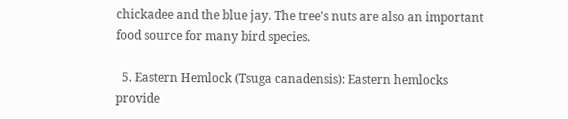chickadee and the blue jay. The tree's nuts are also an important food source for many bird species.

  5. Eastern Hemlock (Tsuga canadensis): Eastern hemlocks provide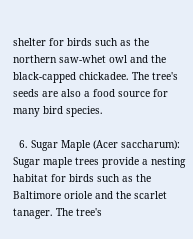shelter for birds such as the northern saw-whet owl and the black-capped chickadee. The tree's seeds are also a food source for many bird species.

  6. Sugar Maple (Acer saccharum): Sugar maple trees provide a nesting habitat for birds such as the Baltimore oriole and the scarlet tanager. The tree's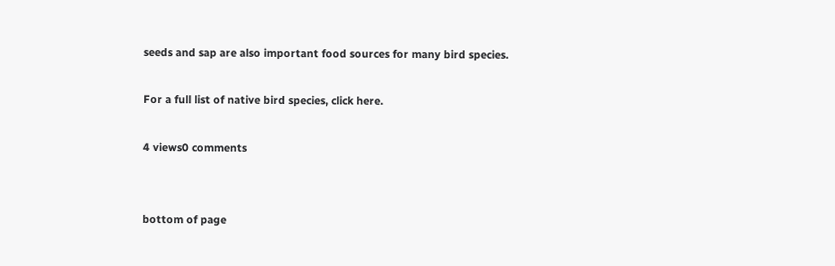seeds and sap are also important food sources for many bird species.

For a full list of native bird species, click here.

4 views0 comments


bottom of page